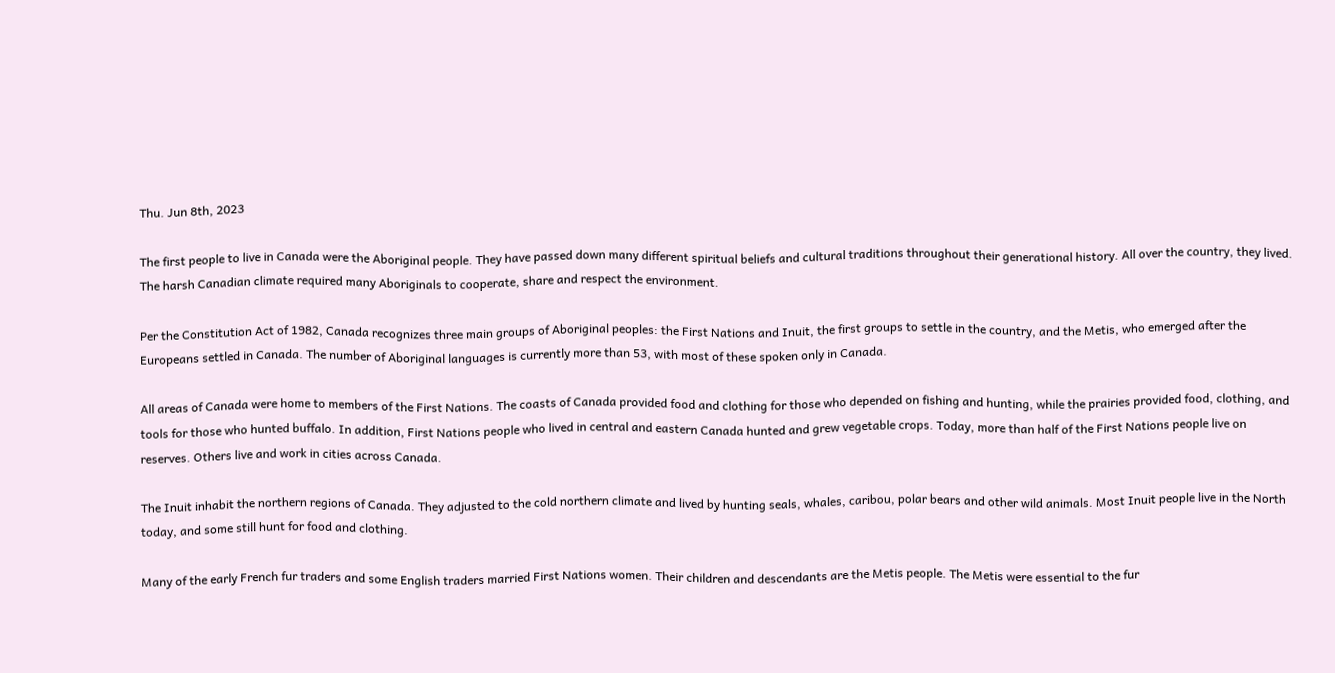Thu. Jun 8th, 2023

The first people to live in Canada were the Aboriginal people. They have passed down many different spiritual beliefs and cultural traditions throughout their generational history. All over the country, they lived. The harsh Canadian climate required many Aboriginals to cooperate, share and respect the environment.

Per the Constitution Act of 1982, Canada recognizes three main groups of Aboriginal peoples: the First Nations and Inuit, the first groups to settle in the country, and the Metis, who emerged after the Europeans settled in Canada. The number of Aboriginal languages is currently more than 53, with most of these spoken only in Canada.

All areas of Canada were home to members of the First Nations. The coasts of Canada provided food and clothing for those who depended on fishing and hunting, while the prairies provided food, clothing, and tools for those who hunted buffalo. In addition, First Nations people who lived in central and eastern Canada hunted and grew vegetable crops. Today, more than half of the First Nations people live on reserves. Others live and work in cities across Canada.

The Inuit inhabit the northern regions of Canada. They adjusted to the cold northern climate and lived by hunting seals, whales, caribou, polar bears and other wild animals. Most Inuit people live in the North today, and some still hunt for food and clothing.

Many of the early French fur traders and some English traders married First Nations women. Their children and descendants are the Metis people. The Metis were essential to the fur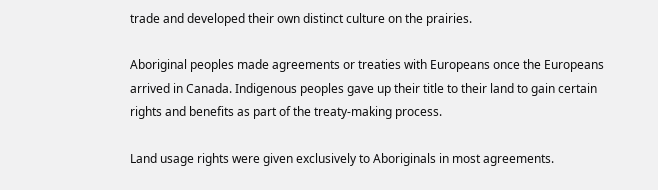trade and developed their own distinct culture on the prairies.

Aboriginal peoples made agreements or treaties with Europeans once the Europeans arrived in Canada. Indigenous peoples gave up their title to their land to gain certain rights and benefits as part of the treaty-making process.

Land usage rights were given exclusively to Aboriginals in most agreements.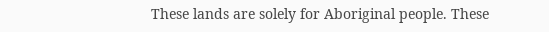These lands are solely for Aboriginal people. These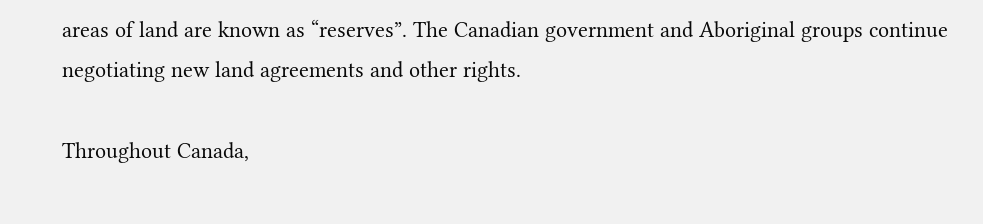areas of land are known as “reserves”. The Canadian government and Aboriginal groups continue negotiating new land agreements and other rights.

Throughout Canada,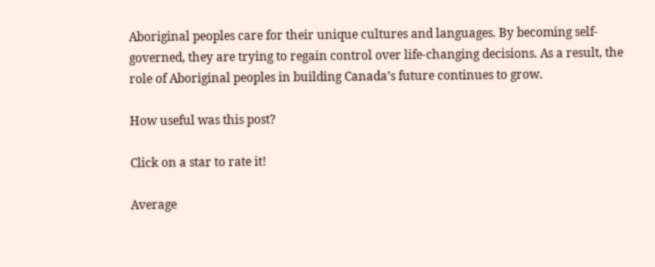Aboriginal peoples care for their unique cultures and languages. By becoming self-governed, they are trying to regain control over life-changing decisions. As a result, the role of Aboriginal peoples in building Canada’s future continues to grow.

How useful was this post?

Click on a star to rate it!

Average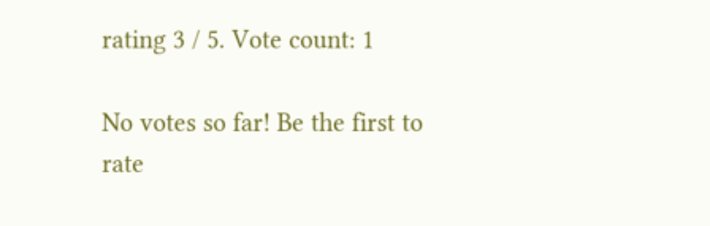rating 3 / 5. Vote count: 1

No votes so far! Be the first to rate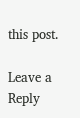this post.

Leave a Reply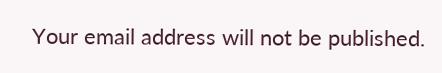Your email address will not be published.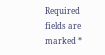Required fields are marked *